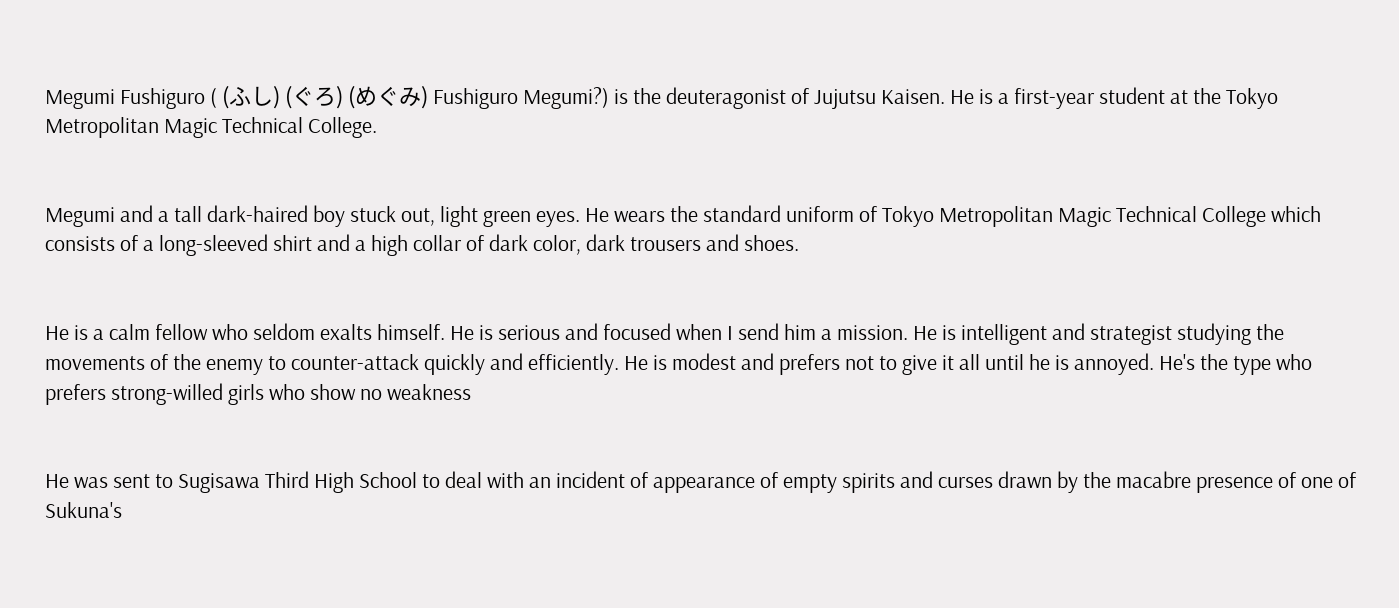Megumi Fushiguro ( (ふし) (ぐろ) (めぐみ) Fushiguro Megumi?) is the deuteragonist of Jujutsu Kaisen. He is a first-year student at the Tokyo Metropolitan Magic Technical College.


Megumi and a tall dark-haired boy stuck out, light green eyes. He wears the standard uniform of Tokyo Metropolitan Magic Technical College which consists of a long-sleeved shirt and a high collar of dark color, dark trousers and shoes.


He is a calm fellow who seldom exalts himself. He is serious and focused when I send him a mission. He is intelligent and strategist studying the movements of the enemy to counter-attack quickly and efficiently. He is modest and prefers not to give it all until he is annoyed. He's the type who prefers strong-willed girls who show no weakness


He was sent to Sugisawa Third High School to deal with an incident of appearance of empty spirits and curses drawn by the macabre presence of one of Sukuna's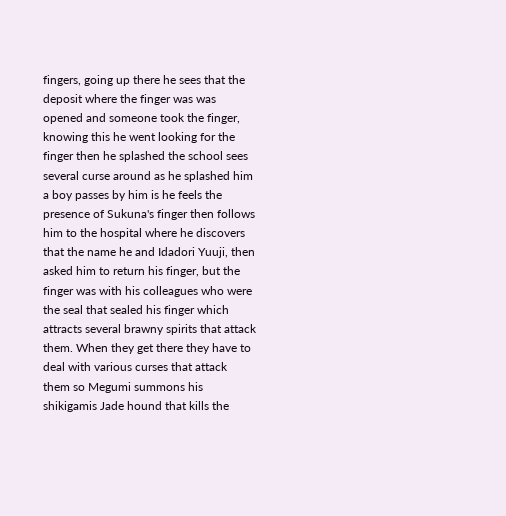fingers, going up there he sees that the deposit where the finger was was opened and someone took the finger, knowing this he went looking for the finger then he splashed the school sees several curse around as he splashed him a boy passes by him is he feels the presence of Sukuna's finger then follows him to the hospital where he discovers that the name he and Idadori Yuuji, then asked him to return his finger, but the finger was with his colleagues who were the seal that sealed his finger which attracts several brawny spirits that attack them. When they get there they have to deal with various curses that attack them so Megumi summons his shikigamis Jade hound that kills the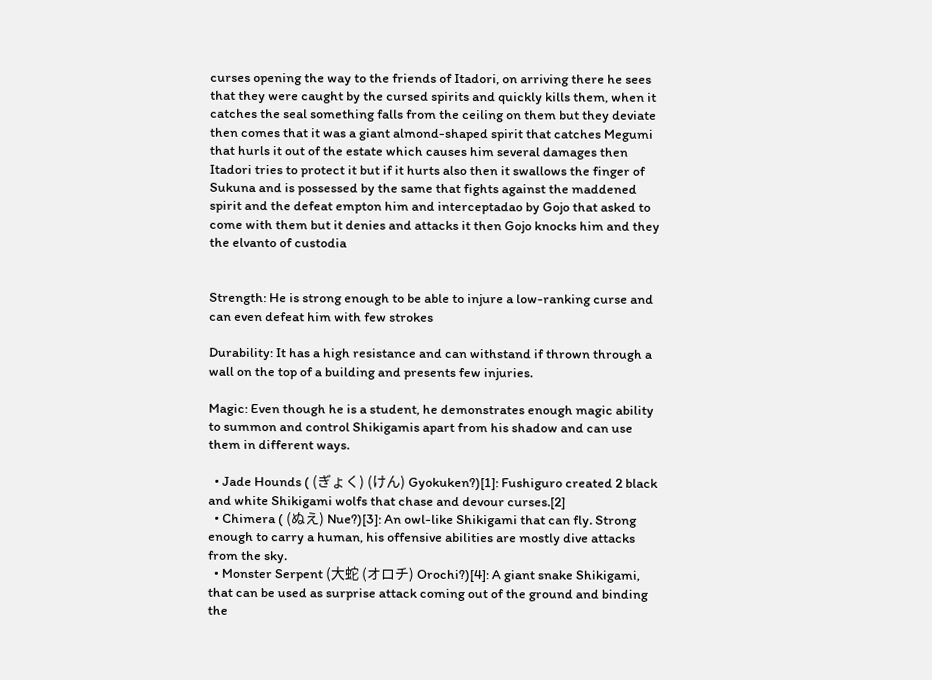curses opening the way to the friends of Itadori, on arriving there he sees that they were caught by the cursed spirits and quickly kills them, when it catches the seal something falls from the ceiling on them but they deviate then comes that it was a giant almond-shaped spirit that catches Megumi that hurls it out of the estate which causes him several damages then Itadori tries to protect it but if it hurts also then it swallows the finger of Sukuna and is possessed by the same that fights against the maddened spirit and the defeat empton him and interceptadao by Gojo that asked to come with them but it denies and attacks it then Gojo knocks him and they the elvanto of custodia


Strength: He is strong enough to be able to injure a low-ranking curse and can even defeat him with few strokes

Durability: It has a high resistance and can withstand if thrown through a wall on the top of a building and presents few injuries.

Magic: Even though he is a student, he demonstrates enough magic ability to summon and control Shikigamis apart from his shadow and can use them in different ways.

  • Jade Hounds ( (ぎょく) (けん) Gyokuken?)[1]: Fushiguro created 2 black and white Shikigami wolfs that chase and devour curses.[2]
  • Chimera ( (ぬえ) Nue?)[3]: An owl-like Shikigami that can fly. Strong enough to carry a human, his offensive abilities are mostly dive attacks from the sky.
  • Monster Serpent (大蛇 (オロチ) Orochi?)[4]: A giant snake Shikigami, that can be used as surprise attack coming out of the ground and binding the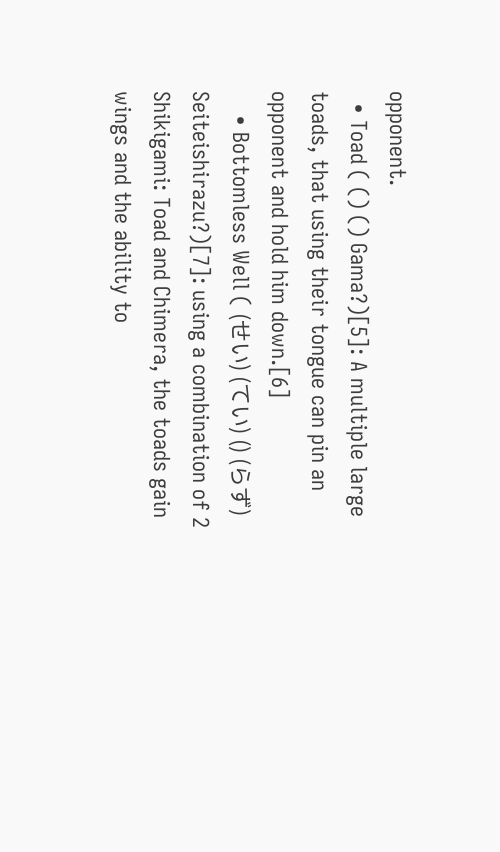opponent.
  • Toad ( () () Gama?)[5]: A multiple large toads, that using their tongue can pin an opponent and hold him down.[6]
    • Bottomless Well ( (せい) (てい) () (らず) Seiteishirazu?)[7]: using a combination of 2 Shikigami: Toad and Chimera, the toads gain wings and the ability to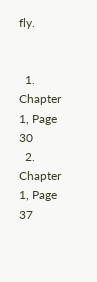fly.


  1. Chapter 1, Page 30
  2. Chapter 1, Page 37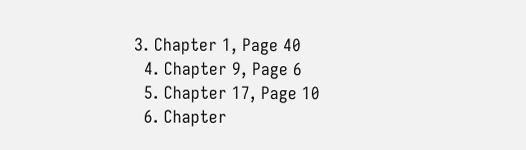3. Chapter 1, Page 40
  4. Chapter 9, Page 6
  5. Chapter 17, Page 10
  6. Chapter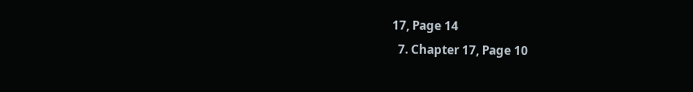17, Page 14
  7. Chapter 17, Page 10